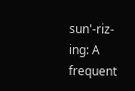sun'-riz-ing: A frequent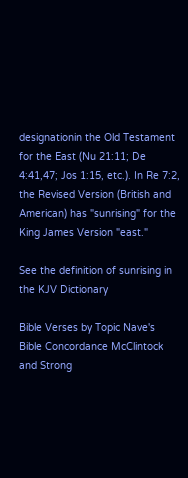designationin the Old Testament for the East (Nu 21:11; De 4:41,47; Jos 1:15, etc.). In Re 7:2, the Revised Version (British and American) has "sunrising" for the King James Version "east."

See the definition of sunrising in the KJV Dictionary

Bible Verses by Topic Nave's Bible Concordance McClintock and Strong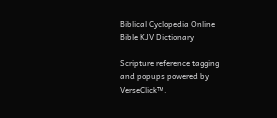Biblical Cyclopedia Online Bible KJV Dictionary

Scripture reference tagging and popups powered by VerseClick™.